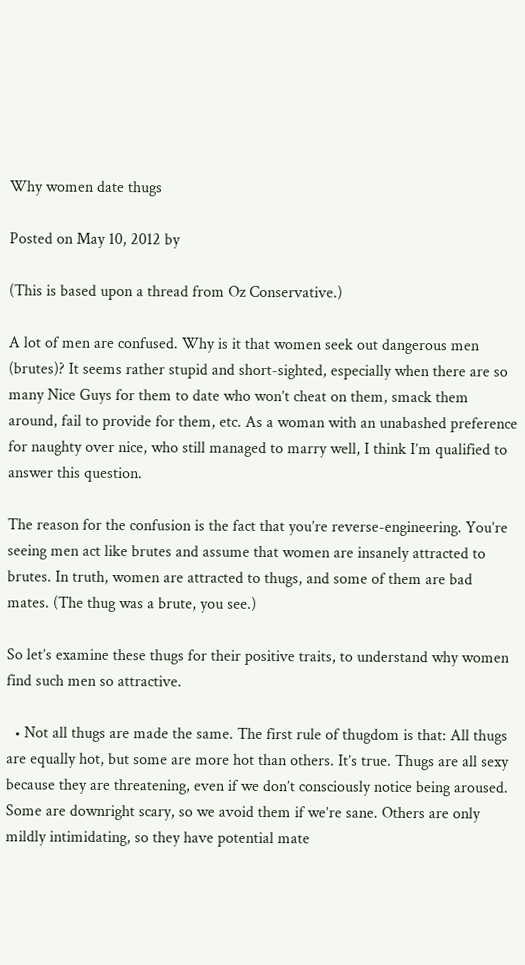Why women date thugs

Posted on May 10, 2012 by

(This is based upon a thread from Oz Conservative.)

A lot of men are confused. Why is it that women seek out dangerous men (brutes)? It seems rather stupid and short-sighted, especially when there are so many Nice Guys for them to date who won’t cheat on them, smack them around, fail to provide for them, etc. As a woman with an unabashed preference for naughty over nice, who still managed to marry well, I think I’m qualified to answer this question.

The reason for the confusion is the fact that you’re reverse-engineering. You’re seeing men act like brutes and assume that women are insanely attracted to brutes. In truth, women are attracted to thugs, and some of them are bad mates. (The thug was a brute, you see.)

So let’s examine these thugs for their positive traits, to understand why women find such men so attractive.

  • Not all thugs are made the same. The first rule of thugdom is that: All thugs are equally hot, but some are more hot than others. It’s true. Thugs are all sexy because they are threatening, even if we don’t consciously notice being aroused. Some are downright scary, so we avoid them if we’re sane. Others are only mildly intimidating, so they have potential mate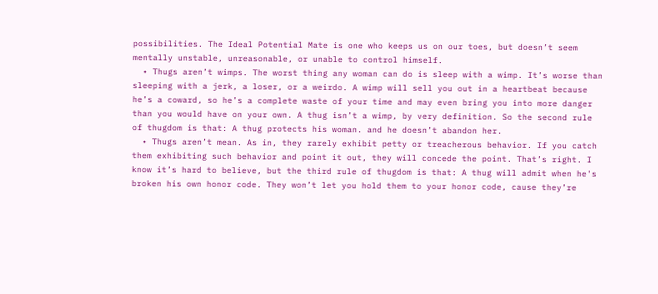possibilities. The Ideal Potential Mate is one who keeps us on our toes, but doesn’t seem mentally unstable, unreasonable, or unable to control himself.
  • Thugs aren’t wimps. The worst thing any woman can do is sleep with a wimp. It’s worse than sleeping with a jerk, a loser, or a weirdo. A wimp will sell you out in a heartbeat because he’s a coward, so he’s a complete waste of your time and may even bring you into more danger than you would have on your own. A thug isn’t a wimp, by very definition. So the second rule of thugdom is that: A thug protects his woman. and he doesn’t abandon her.
  • Thugs aren’t mean. As in, they rarely exhibit petty or treacherous behavior. If you catch them exhibiting such behavior and point it out, they will concede the point. That’s right. I know it’s hard to believe, but the third rule of thugdom is that: A thug will admit when he's broken his own honor code. They won’t let you hold them to your honor code, cause they’re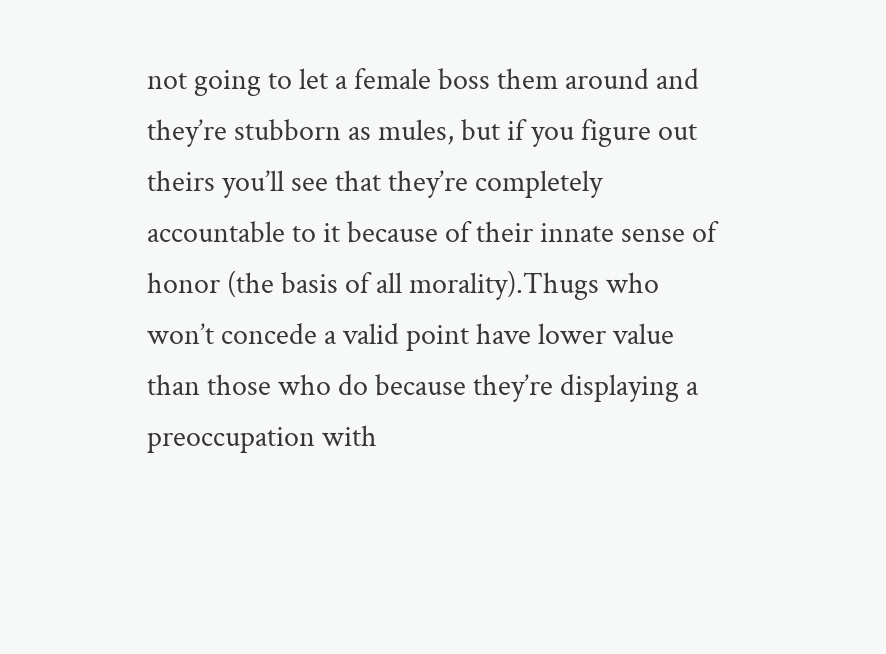not going to let a female boss them around and they’re stubborn as mules, but if you figure out theirs you’ll see that they’re completely accountable to it because of their innate sense of honor (the basis of all morality).Thugs who won’t concede a valid point have lower value than those who do because they’re displaying a preoccupation with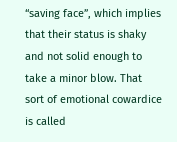“saving face”, which implies that their status is shaky and not solid enough to take a minor blow. That sort of emotional cowardice is called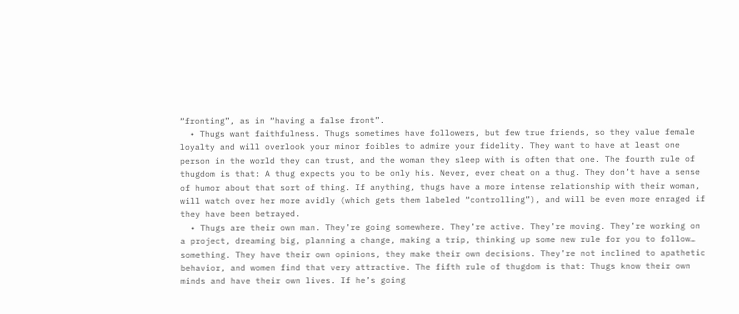“fronting”, as in “having a false front”.
  • Thugs want faithfulness. Thugs sometimes have followers, but few true friends, so they value female loyalty and will overlook your minor foibles to admire your fidelity. They want to have at least one person in the world they can trust, and the woman they sleep with is often that one. The fourth rule of thugdom is that: A thug expects you to be only his. Never, ever cheat on a thug. They don’t have a sense of humor about that sort of thing. If anything, thugs have a more intense relationship with their woman, will watch over her more avidly (which gets them labeled “controlling”), and will be even more enraged if they have been betrayed.
  • Thugs are their own man. They’re going somewhere. They’re active. They’re moving. They’re working on a project, dreaming big, planning a change, making a trip, thinking up some new rule for you to follow… something. They have their own opinions, they make their own decisions. They’re not inclined to apathetic behavior, and women find that very attractive. The fifth rule of thugdom is that: Thugs know their own minds and have their own lives. If he’s going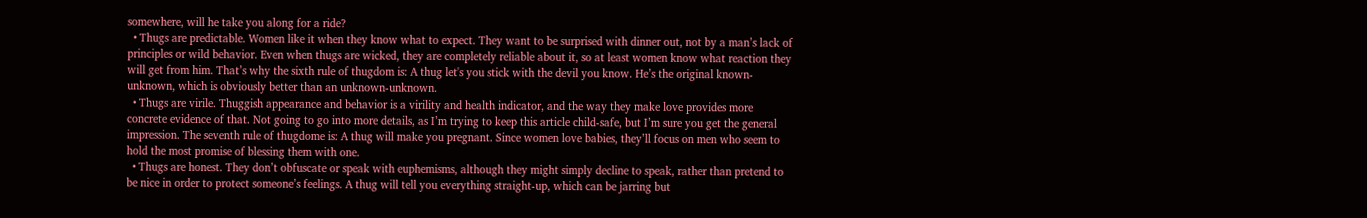somewhere, will he take you along for a ride?
  • Thugs are predictable. Women like it when they know what to expect. They want to be surprised with dinner out, not by a man’s lack of principles or wild behavior. Even when thugs are wicked, they are completely reliable about it, so at least women know what reaction they will get from him. That’s why the sixth rule of thugdom is: A thug let's you stick with the devil you know. He’s the original known-unknown, which is obviously better than an unknown-unknown.
  • Thugs are virile. Thuggish appearance and behavior is a virility and health indicator, and the way they make love provides more concrete evidence of that. Not going to go into more details, as I’m trying to keep this article child-safe, but I’m sure you get the general impression. The seventh rule of thugdome is: A thug will make you pregnant. Since women love babies, they’ll focus on men who seem to hold the most promise of blessing them with one.
  • Thugs are honest. They don’t obfuscate or speak with euphemisms, although they might simply decline to speak, rather than pretend to be nice in order to protect someone’s feelings. A thug will tell you everything straight-up, which can be jarring but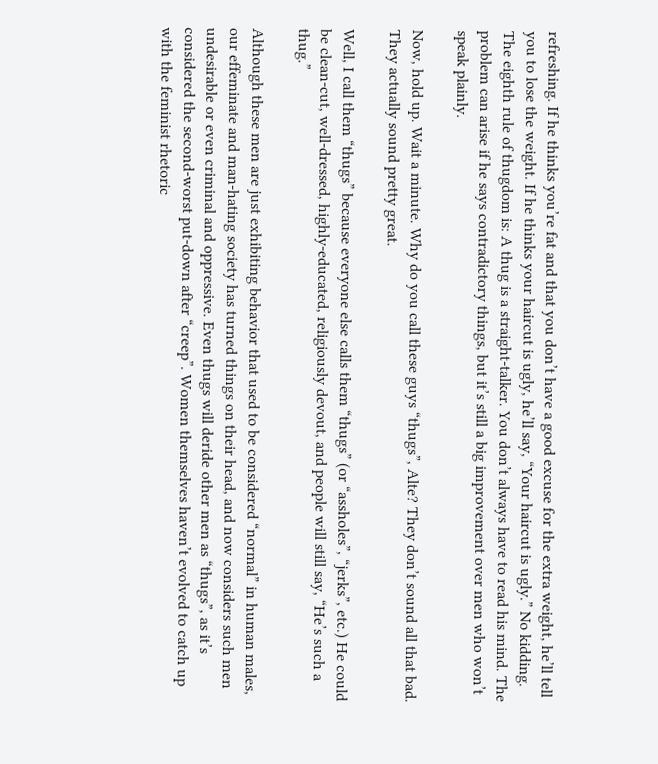refreshing. If he thinks you’re fat and that you don’t have a good excuse for the extra weight, he’ll tell you to lose the weight. If he thinks your haircut is ugly, he’ll say, “Your haircut is ugly.” No kidding. The eighth rule of thugdom is: A thug is a straight-talker. You don’t always have to read his mind. The problem can arise if he says contradictory things, but it’s still a big improvement over men who won’t speak plainly.

Now, hold up. Wait a minute. Why do you call these guys “thugs”, Alte? They don’t sound all that bad. They actually sound pretty great.

Well, I call them “thugs” because everyone else calls them “thugs” (or “assholes”, “jerks”, etc.) He could be clean-cut, well-dressed, highly-educated, religiously devout, and people will still say, “He’s such a thug.”

Although these men are just exhibiting behavior that used to be considered “normal” in human males, our effeminate and man-hating society has turned things on their head, and now considers such men undesirable or even criminal and oppressive. Even thugs will deride other men as “thugs”, as it’s considered the second-worst put-down after “creep”. Women themselves haven’t evolved to catch up with the feminist rhetoric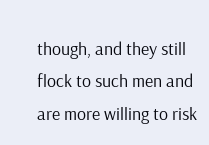though, and they still flock to such men and are more willing to risk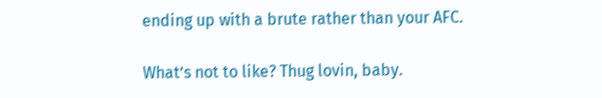ending up with a brute rather than your AFC.

What’s not to like? Thug lovin, baby.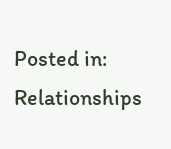Posted in: Relationships